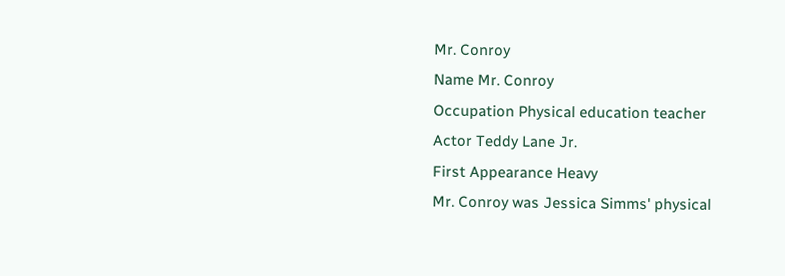Mr. Conroy
Name Mr. Conroy
Occupation Physical education teacher
Actor Teddy Lane Jr.
First Appearance Heavy
Mr. Conroy was Jessica Simms' physical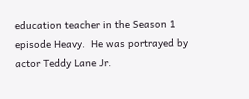education teacher in the Season 1 episode Heavy.  He was portrayed by actor Teddy Lane Jr.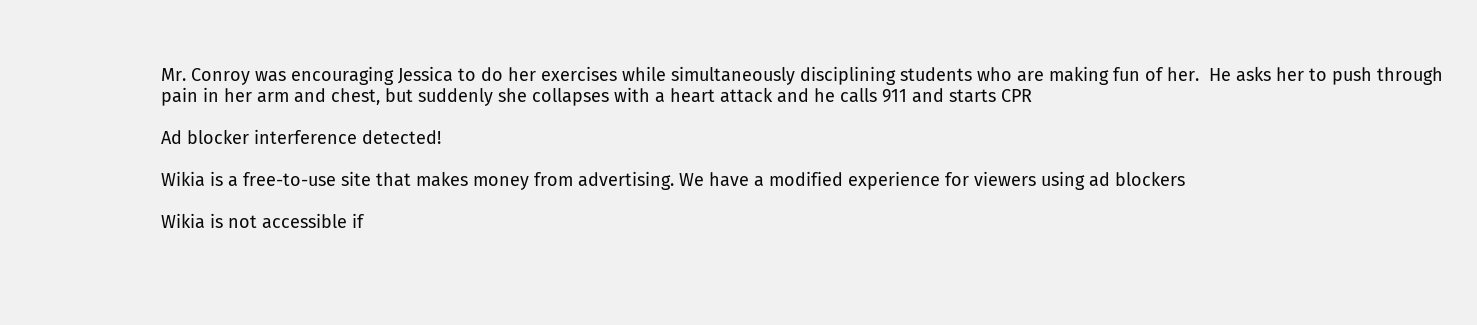Mr. Conroy was encouraging Jessica to do her exercises while simultaneously disciplining students who are making fun of her.  He asks her to push through pain in her arm and chest, but suddenly she collapses with a heart attack and he calls 911 and starts CPR

Ad blocker interference detected!

Wikia is a free-to-use site that makes money from advertising. We have a modified experience for viewers using ad blockers

Wikia is not accessible if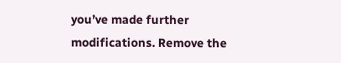you’ve made further modifications. Remove the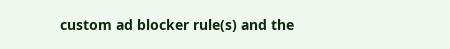custom ad blocker rule(s) and the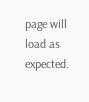page will load as expected.